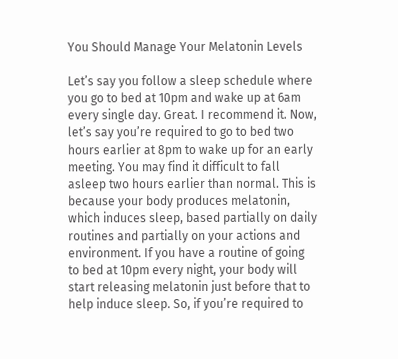You Should Manage Your Melatonin Levels

Let’s say you follow a sleep schedule where you go to bed at 10pm and wake up at 6am every single day. Great. I recommend it. Now, let’s say you’re required to go to bed two hours earlier at 8pm to wake up for an early meeting. You may find it difficult to fall asleep two hours earlier than normal. This is because your body produces melatonin, which induces sleep, based partially on daily routines and partially on your actions and environment. If you have a routine of going to bed at 10pm every night, your body will start releasing melatonin just before that to help induce sleep. So, if you’re required to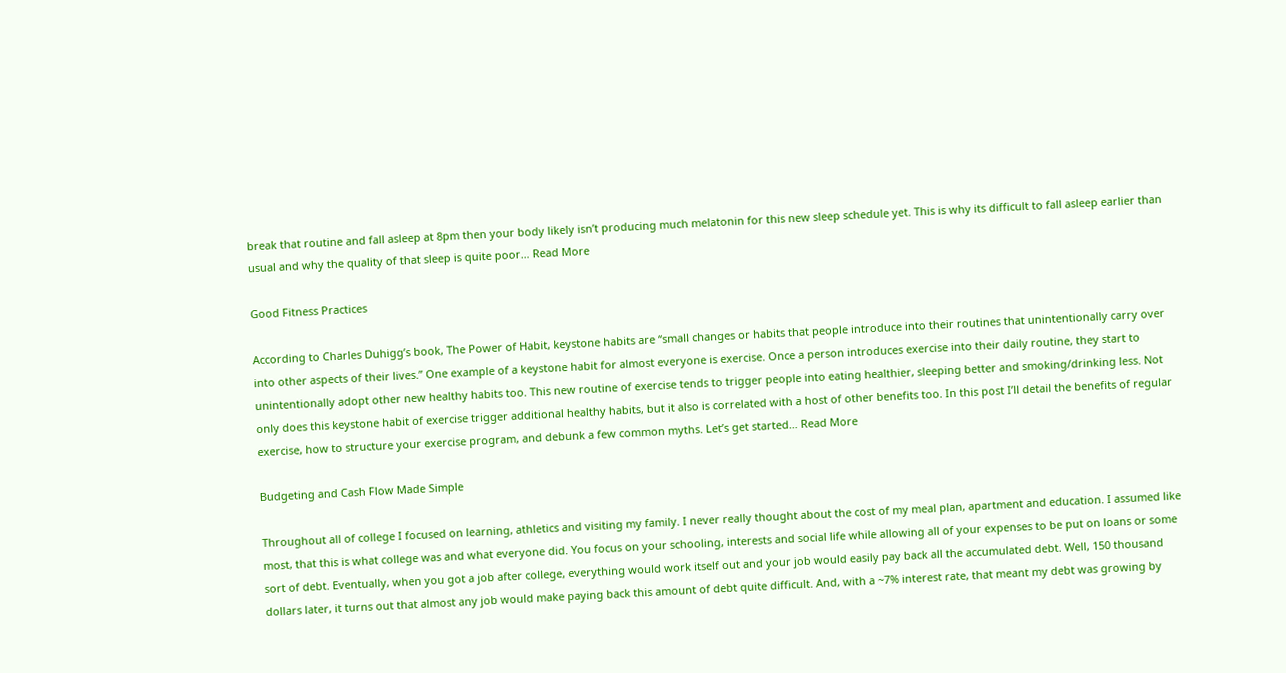break that routine and fall asleep at 8pm then your body likely isn’t producing much melatonin for this new sleep schedule yet. This is why its difficult to fall asleep earlier than usual and why the quality of that sleep is quite poor… Read More

Good Fitness Practices

According to Charles Duhigg’s book, The Power of Habit, keystone habits are “small changes or habits that people introduce into their routines that unintentionally carry over into other aspects of their lives.” One example of a keystone habit for almost everyone is exercise. Once a person introduces exercise into their daily routine, they start to unintentionally adopt other new healthy habits too. This new routine of exercise tends to trigger people into eating healthier, sleeping better and smoking/drinking less. Not only does this keystone habit of exercise trigger additional healthy habits, but it also is correlated with a host of other benefits too. In this post I’ll detail the benefits of regular exercise, how to structure your exercise program, and debunk a few common myths. Let’s get started… Read More

Budgeting and Cash Flow Made Simple

Throughout all of college I focused on learning, athletics and visiting my family. I never really thought about the cost of my meal plan, apartment and education. I assumed like most, that this is what college was and what everyone did. You focus on your schooling, interests and social life while allowing all of your expenses to be put on loans or some sort of debt. Eventually, when you got a job after college, everything would work itself out and your job would easily pay back all the accumulated debt. Well, 150 thousand dollars later, it turns out that almost any job would make paying back this amount of debt quite difficult. And, with a ~7% interest rate, that meant my debt was growing by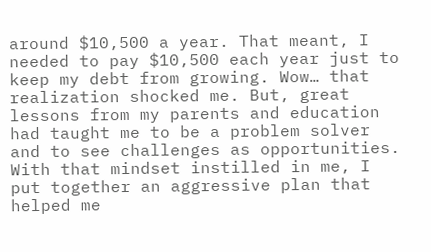around $10,500 a year. That meant, I needed to pay $10,500 each year just to keep my debt from growing. Wow… that realization shocked me. But, great lessons from my parents and education had taught me to be a problem solver and to see challenges as opportunities. With that mindset instilled in me, I put together an aggressive plan that helped me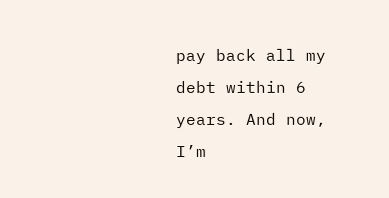pay back all my debt within 6 years. And now, I’m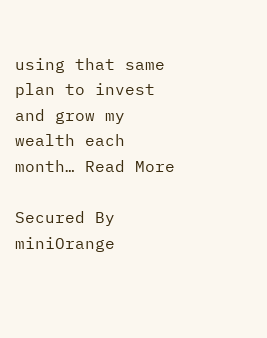using that same plan to invest and grow my wealth each month… Read More

Secured By miniOrange